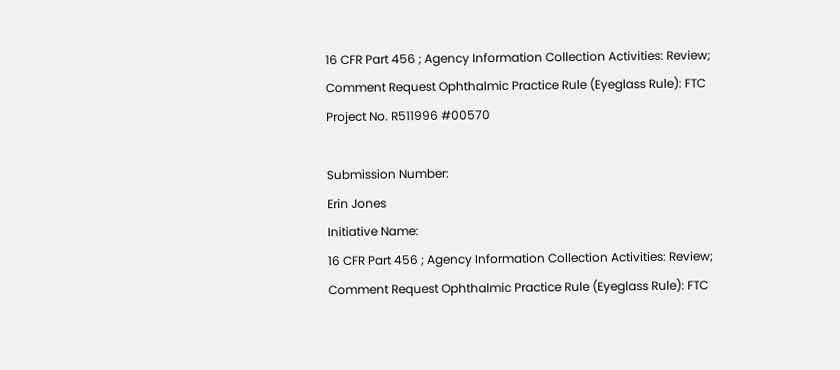16 CFR Part 456 ; Agency Information Collection Activities: Review; Comment Request Ophthalmic Practice Rule (Eyeglass Rule): FTC Project No. R511996 #00570

Submission Number:
Erin Jones
Initiative Name:
16 CFR Part 456 ; Agency Information Collection Activities: Review; Comment Request Ophthalmic Practice Rule (Eyeglass Rule): FTC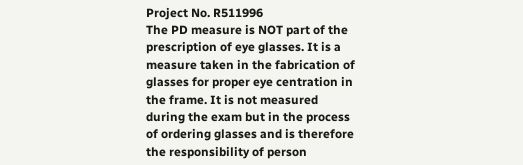Project No. R511996
The PD measure is NOT part of the prescription of eye glasses. It is a measure taken in the fabrication of glasses for proper eye centration in the frame. It is not measured during the exam but in the process of ordering glasses and is therefore the responsibility of person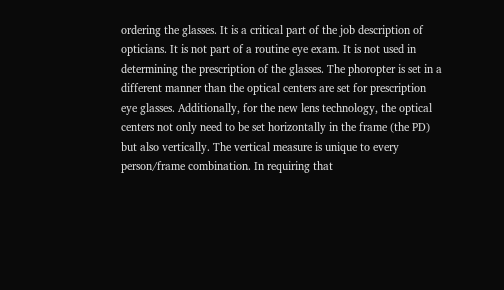ordering the glasses. It is a critical part of the job description of opticians. It is not part of a routine eye exam. It is not used in determining the prescription of the glasses. The phoropter is set in a different manner than the optical centers are set for prescription eye glasses. Additionally, for the new lens technology, the optical centers not only need to be set horizontally in the frame (the PD) but also vertically. The vertical measure is unique to every person/frame combination. In requiring that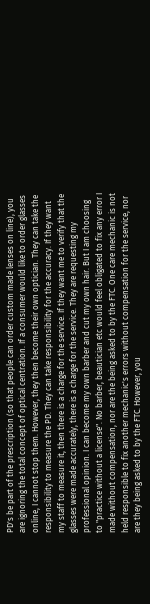PD's be part of the prescription (so that people can order custom made lenses on line), you are ignoring the total concept of optical centration. If a consumer would like to order glasses online, I cannot stop them. However, they then become their own optician. They can take the responsibility to measure the PD. They can take responsibility for the accuracy. If they want my staff to measure it, then there is a charge for the service. If they want me to verify that the glasses were made accurately, there is a charge for the service. They are requesting my professional opinion. I can become my own barber and cut my own hair. But I am choosing to "practice without a license". No barber, beautician etc would feel obligated to fix any error I made without compensation, nor are the being asked to by the FTC. One care mechanic is not held responsible to fix another mechanic's errors without compensation for the service, nor are they being asked to by the FTC. However, you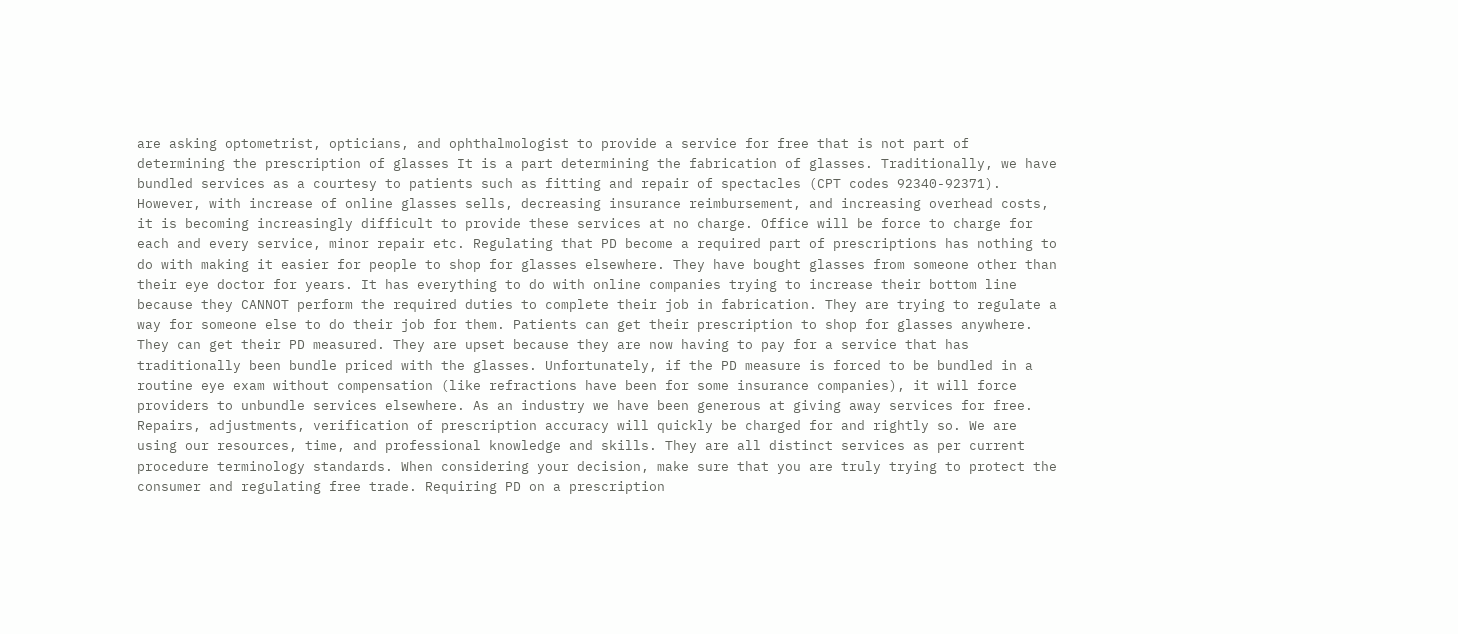are asking optometrist, opticians, and ophthalmologist to provide a service for free that is not part of determining the prescription of glasses It is a part determining the fabrication of glasses. Traditionally, we have bundled services as a courtesy to patients such as fitting and repair of spectacles (CPT codes 92340-92371). However, with increase of online glasses sells, decreasing insurance reimbursement, and increasing overhead costs, it is becoming increasingly difficult to provide these services at no charge. Office will be force to charge for each and every service, minor repair etc. Regulating that PD become a required part of prescriptions has nothing to do with making it easier for people to shop for glasses elsewhere. They have bought glasses from someone other than their eye doctor for years. It has everything to do with online companies trying to increase their bottom line because they CANNOT perform the required duties to complete their job in fabrication. They are trying to regulate a way for someone else to do their job for them. Patients can get their prescription to shop for glasses anywhere. They can get their PD measured. They are upset because they are now having to pay for a service that has traditionally been bundle priced with the glasses. Unfortunately, if the PD measure is forced to be bundled in a routine eye exam without compensation (like refractions have been for some insurance companies), it will force providers to unbundle services elsewhere. As an industry we have been generous at giving away services for free. Repairs, adjustments, verification of prescription accuracy will quickly be charged for and rightly so. We are using our resources, time, and professional knowledge and skills. They are all distinct services as per current procedure terminology standards. When considering your decision, make sure that you are truly trying to protect the consumer and regulating free trade. Requiring PD on a prescription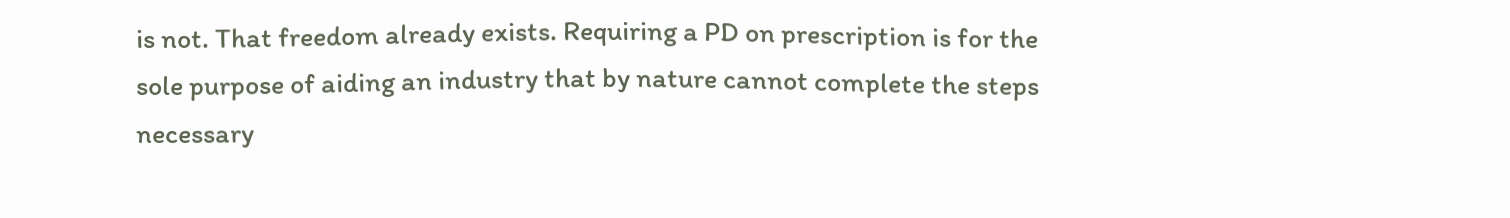is not. That freedom already exists. Requiring a PD on prescription is for the sole purpose of aiding an industry that by nature cannot complete the steps necessary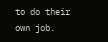to do their own job.